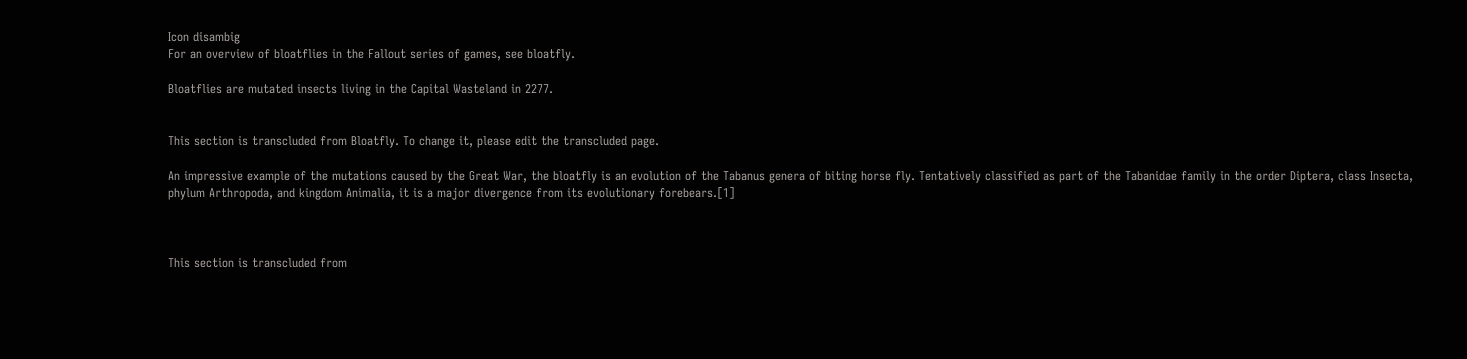Icon disambig
For an overview of bloatflies in the Fallout series of games, see bloatfly.

Bloatflies are mutated insects living in the Capital Wasteland in 2277.


This section is transcluded from Bloatfly. To change it, please edit the transcluded page.

An impressive example of the mutations caused by the Great War, the bloatfly is an evolution of the Tabanus genera of biting horse fly. Tentatively classified as part of the Tabanidae family in the order Diptera, class Insecta, phylum Arthropoda, and kingdom Animalia, it is a major divergence from its evolutionary forebears.[1]



This section is transcluded from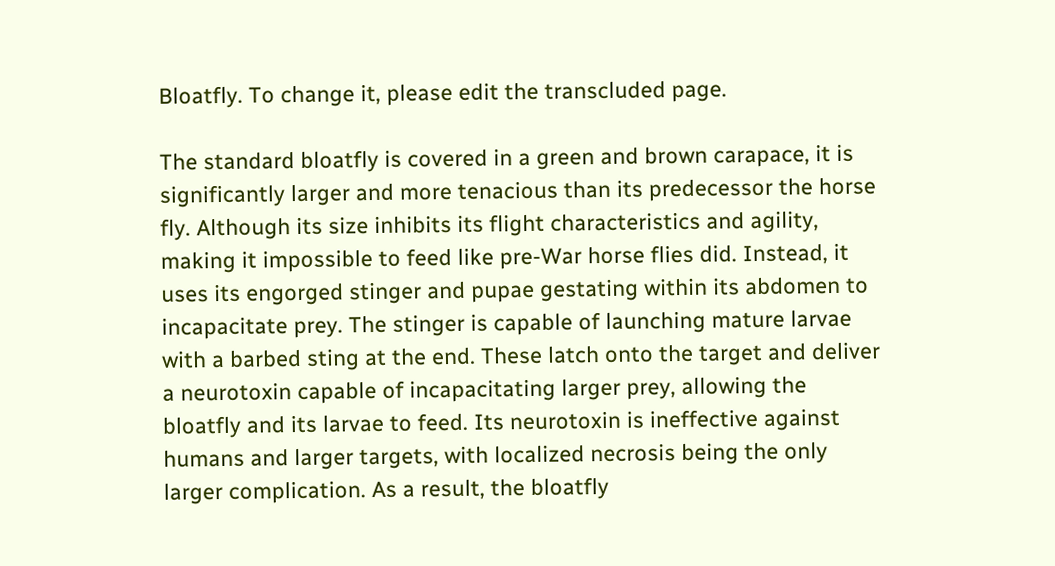Bloatfly. To change it, please edit the transcluded page.

The standard bloatfly is covered in a green and brown carapace, it is significantly larger and more tenacious than its predecessor the horse fly. Although its size inhibits its flight characteristics and agility, making it impossible to feed like pre-War horse flies did. Instead, it uses its engorged stinger and pupae gestating within its abdomen to incapacitate prey. The stinger is capable of launching mature larvae with a barbed sting at the end. These latch onto the target and deliver a neurotoxin capable of incapacitating larger prey, allowing the bloatfly and its larvae to feed. Its neurotoxin is ineffective against humans and larger targets, with localized necrosis being the only larger complication. As a result, the bloatfly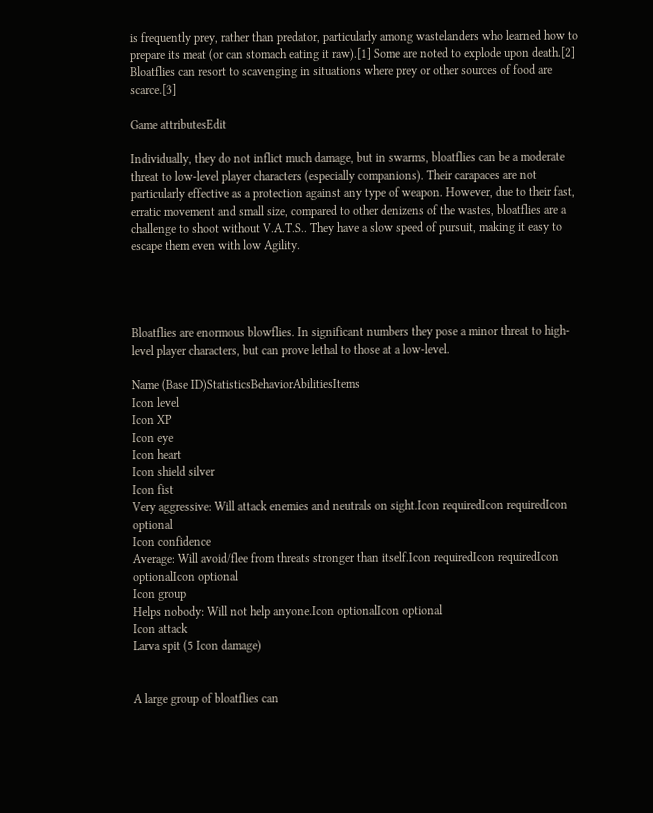is frequently prey, rather than predator, particularly among wastelanders who learned how to prepare its meat (or can stomach eating it raw).[1] Some are noted to explode upon death.[2] Bloatflies can resort to scavenging in situations where prey or other sources of food are scarce.[3]

Game attributesEdit

Individually, they do not inflict much damage, but in swarms, bloatflies can be a moderate threat to low-level player characters (especially companions). Their carapaces are not particularly effective as a protection against any type of weapon. However, due to their fast, erratic movement and small size, compared to other denizens of the wastes, bloatflies are a challenge to shoot without V.A.T.S.. They have a slow speed of pursuit, making it easy to escape them even with low Agility.




Bloatflies are enormous blowflies. In significant numbers they pose a minor threat to high-level player characters, but can prove lethal to those at a low-level.

Name (Base ID)StatisticsBehaviorAbilitiesItems
Icon level
Icon XP
Icon eye
Icon heart
Icon shield silver
Icon fist
Very aggressive: Will attack enemies and neutrals on sight.Icon requiredIcon requiredIcon optional
Icon confidence
Average: Will avoid/flee from threats stronger than itself.Icon requiredIcon requiredIcon optionalIcon optional
Icon group
Helps nobody: Will not help anyone.Icon optionalIcon optional
Icon attack
Larva spit (5 Icon damage)


A large group of bloatflies can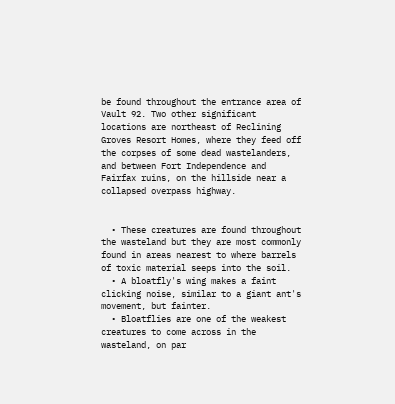be found throughout the entrance area of Vault 92. Two other significant locations are northeast of Reclining Groves Resort Homes, where they feed off the corpses of some dead wastelanders, and between Fort Independence and Fairfax ruins, on the hillside near a collapsed overpass highway.


  • These creatures are found throughout the wasteland but they are most commonly found in areas nearest to where barrels of toxic material seeps into the soil.
  • A bloatfly's wing makes a faint clicking noise, similar to a giant ant's movement, but fainter.
  • Bloatflies are one of the weakest creatures to come across in the wasteland, on par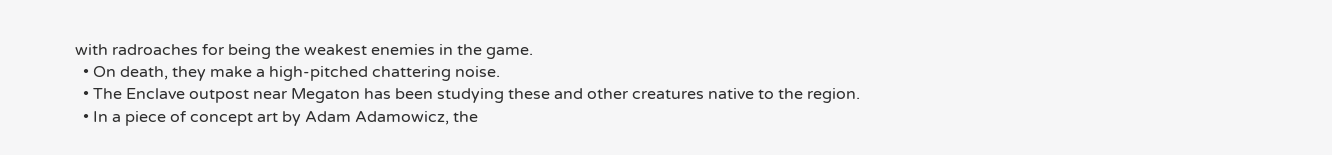with radroaches for being the weakest enemies in the game.
  • On death, they make a high-pitched chattering noise.
  • The Enclave outpost near Megaton has been studying these and other creatures native to the region.
  • In a piece of concept art by Adam Adamowicz, the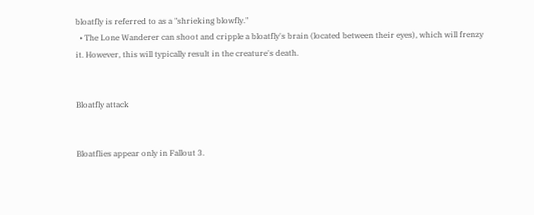bloatfly is referred to as a "shrieking blowfly."
  • The Lone Wanderer can shoot and cripple a bloatfly's brain (located between their eyes), which will frenzy it. However, this will typically result in the creature's death.


Bloatfly attack


Bloatflies appear only in Fallout 3.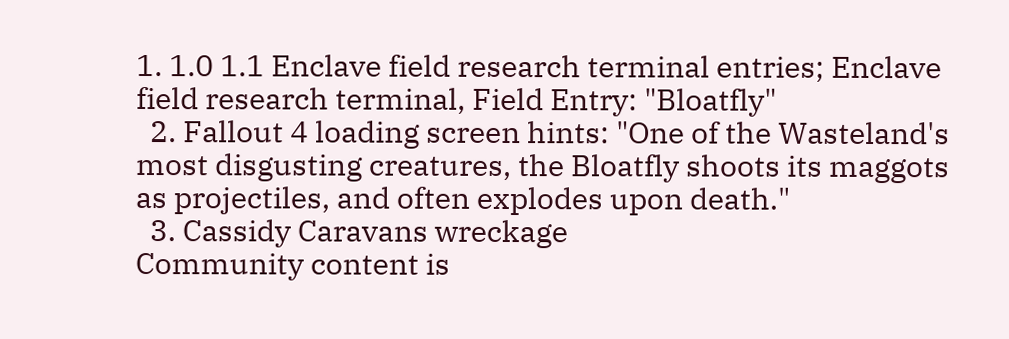1. 1.0 1.1 Enclave field research terminal entries; Enclave field research terminal, Field Entry: "Bloatfly"
  2. Fallout 4 loading screen hints: "One of the Wasteland's most disgusting creatures, the Bloatfly shoots its maggots as projectiles, and often explodes upon death."
  3. Cassidy Caravans wreckage
Community content is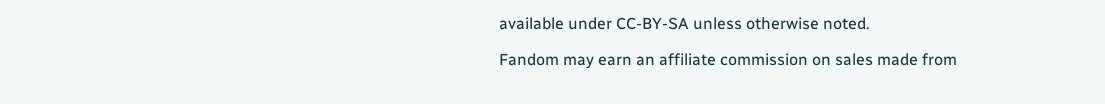available under CC-BY-SA unless otherwise noted.

Fandom may earn an affiliate commission on sales made from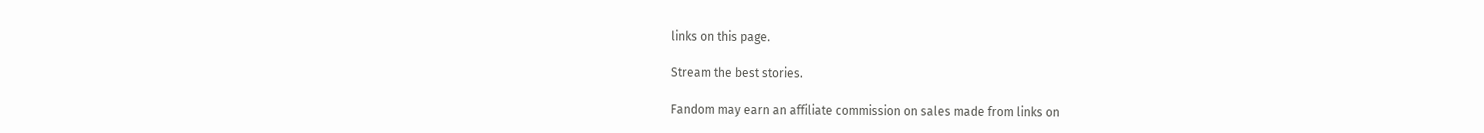links on this page.

Stream the best stories.

Fandom may earn an affiliate commission on sales made from links on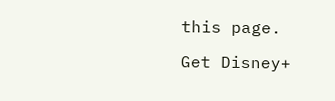this page.

Get Disney+